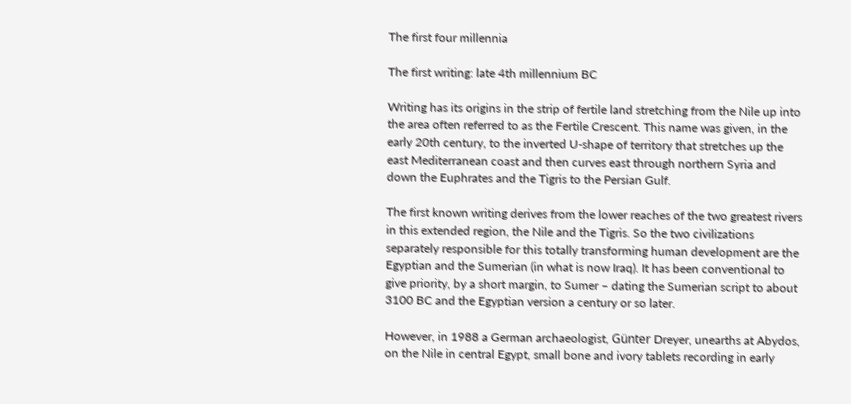The first four millennia

The first writing: late 4th millennium BC

Writing has its origins in the strip of fertile land stretching from the Nile up into the area often referred to as the Fertile Crescent. This name was given, in the early 20th century, to the inverted U-shape of territory that stretches up the east Mediterranean coast and then curves east through northern Syria and down the Euphrates and the Tigris to the Persian Gulf.

The first known writing derives from the lower reaches of the two greatest rivers in this extended region, the Nile and the Tigris. So the two civilizations separately responsible for this totally transforming human development are the Egyptian and the Sumerian (in what is now Iraq). It has been conventional to give priority, by a short margin, to Sumer – dating the Sumerian script to about 3100 BC and the Egyptian version a century or so later.

However, in 1988 a German archaeologist, Günter Dreyer, unearths at Abydos, on the Nile in central Egypt, small bone and ivory tablets recording in early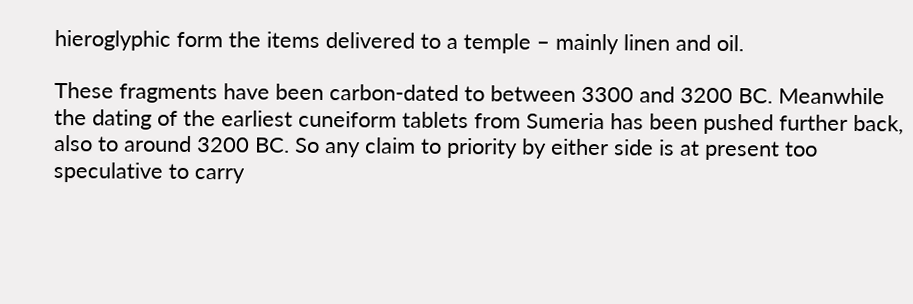hieroglyphic form the items delivered to a temple – mainly linen and oil.

These fragments have been carbon-dated to between 3300 and 3200 BC. Meanwhile the dating of the earliest cuneiform tablets from Sumeria has been pushed further back, also to around 3200 BC. So any claim to priority by either side is at present too speculative to carry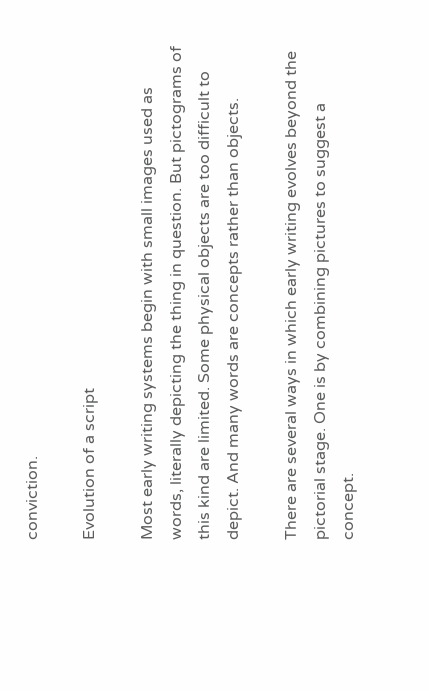conviction.

Evolution of a script

Most early writing systems begin with small images used as words, literally depicting the thing in question. But pictograms of this kind are limited. Some physical objects are too difficult to depict. And many words are concepts rather than objects.

There are several ways in which early writing evolves beyond the pictorial stage. One is by combining pictures to suggest a concept.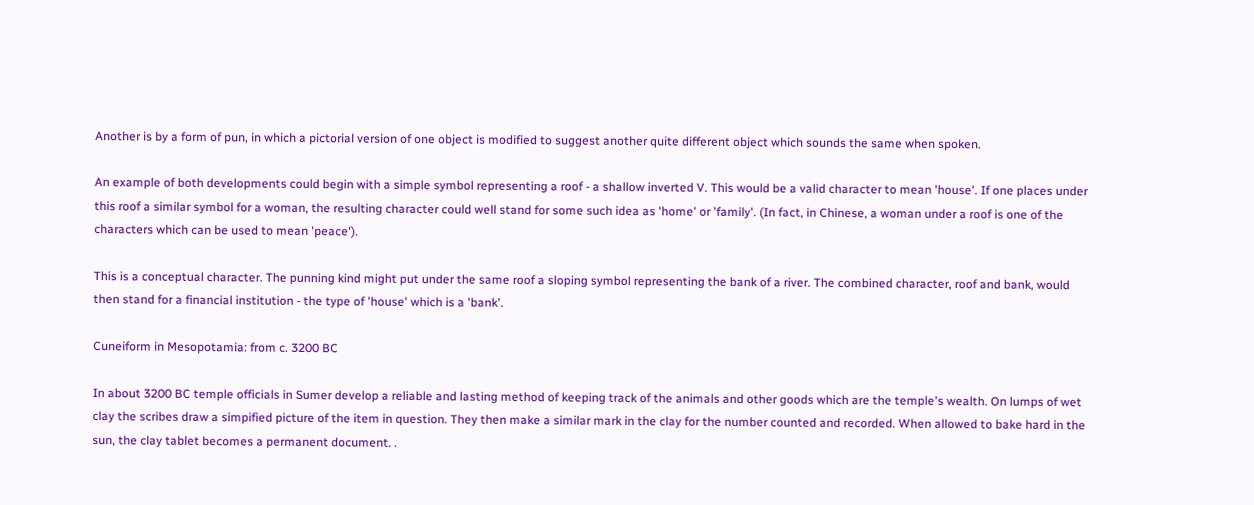Another is by a form of pun, in which a pictorial version of one object is modified to suggest another quite different object which sounds the same when spoken.

An example of both developments could begin with a simple symbol representing a roof - a shallow inverted V. This would be a valid character to mean 'house'. If one places under this roof a similar symbol for a woman, the resulting character could well stand for some such idea as 'home' or 'family'. (In fact, in Chinese, a woman under a roof is one of the characters which can be used to mean 'peace').

This is a conceptual character. The punning kind might put under the same roof a sloping symbol representing the bank of a river. The combined character, roof and bank, would then stand for a financial institution - the type of 'house' which is a 'bank'.

Cuneiform in Mesopotamia: from c. 3200 BC

In about 3200 BC temple officials in Sumer develop a reliable and lasting method of keeping track of the animals and other goods which are the temple's wealth. On lumps of wet clay the scribes draw a simpified picture of the item in question. They then make a similar mark in the clay for the number counted and recorded. When allowed to bake hard in the sun, the clay tablet becomes a permanent document. .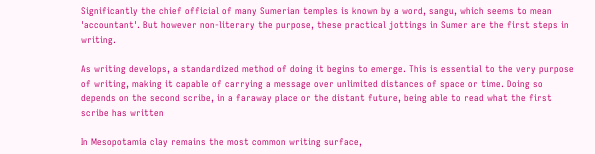Significantly the chief official of many Sumerian temples is known by a word, sangu, which seems to mean 'accountant'. But however non-literary the purpose, these practical jottings in Sumer are the first steps in writing.

As writing develops, a standardized method of doing it begins to emerge. This is essential to the very purpose of writing, making it capable of carrying a message over unlimited distances of space or time. Doing so depends on the second scribe, in a faraway place or the distant future, being able to read what the first scribe has written

In Mesopotamia clay remains the most common writing surface,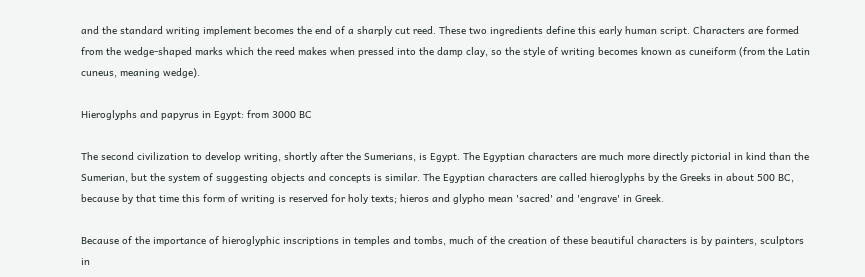and the standard writing implement becomes the end of a sharply cut reed. These two ingredients define this early human script. Characters are formed from the wedge-shaped marks which the reed makes when pressed into the damp clay, so the style of writing becomes known as cuneiform (from the Latin cuneus, meaning wedge).

Hieroglyphs and papyrus in Egypt: from 3000 BC

The second civilization to develop writing, shortly after the Sumerians, is Egypt. The Egyptian characters are much more directly pictorial in kind than the Sumerian, but the system of suggesting objects and concepts is similar. The Egyptian characters are called hieroglyphs by the Greeks in about 500 BC, because by that time this form of writing is reserved for holy texts; hieros and glypho mean 'sacred' and 'engrave' in Greek.

Because of the importance of hieroglyphic inscriptions in temples and tombs, much of the creation of these beautiful characters is by painters, sculptors in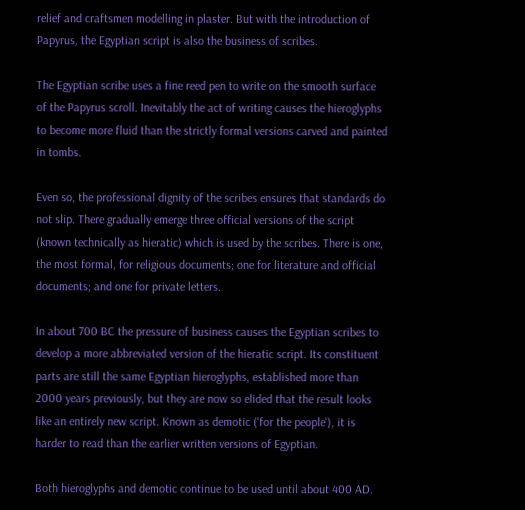relief and craftsmen modelling in plaster. But with the introduction of Papyrus, the Egyptian script is also the business of scribes.

The Egyptian scribe uses a fine reed pen to write on the smooth surface of the Papyrus scroll. Inevitably the act of writing causes the hieroglyphs to become more fluid than the strictly formal versions carved and painted in tombs.

Even so, the professional dignity of the scribes ensures that standards do not slip. There gradually emerge three official versions of the script (known technically as hieratic) which is used by the scribes. There is one, the most formal, for religious documents; one for literature and official documents; and one for private letters.

In about 700 BC the pressure of business causes the Egyptian scribes to develop a more abbreviated version of the hieratic script. Its constituent parts are still the same Egyptian hieroglyphs, established more than 2000 years previously, but they are now so elided that the result looks like an entirely new script. Known as demotic ('for the people'), it is harder to read than the earlier written versions of Egyptian.

Both hieroglyphs and demotic continue to be used until about 400 AD.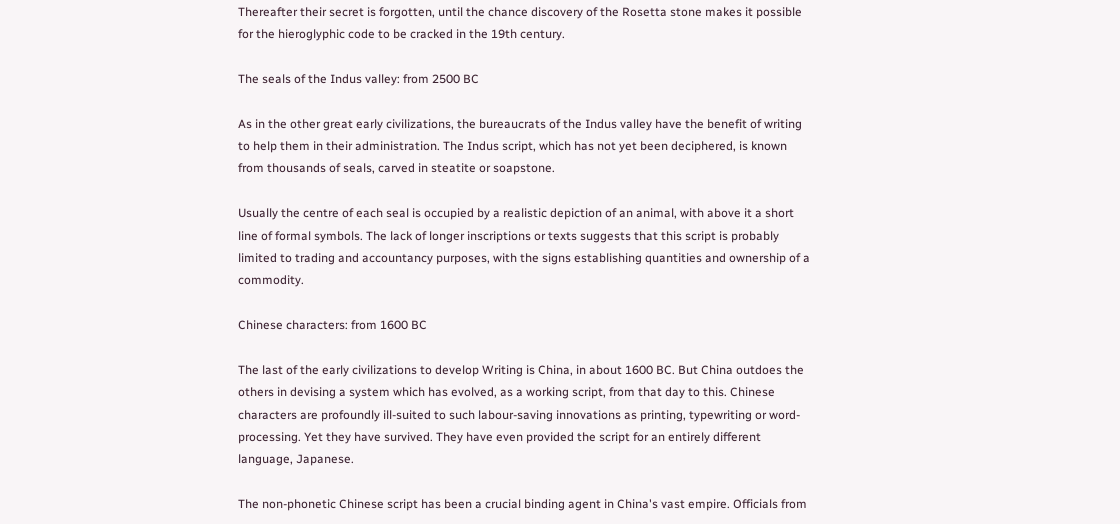Thereafter their secret is forgotten, until the chance discovery of the Rosetta stone makes it possible for the hieroglyphic code to be cracked in the 19th century.

The seals of the Indus valley: from 2500 BC

As in the other great early civilizations, the bureaucrats of the Indus valley have the benefit of writing to help them in their administration. The Indus script, which has not yet been deciphered, is known from thousands of seals, carved in steatite or soapstone.

Usually the centre of each seal is occupied by a realistic depiction of an animal, with above it a short line of formal symbols. The lack of longer inscriptions or texts suggests that this script is probably limited to trading and accountancy purposes, with the signs establishing quantities and ownership of a commodity.

Chinese characters: from 1600 BC

The last of the early civilizations to develop Writing is China, in about 1600 BC. But China outdoes the others in devising a system which has evolved, as a working script, from that day to this. Chinese characters are profoundly ill-suited to such labour-saving innovations as printing, typewriting or word-processing. Yet they have survived. They have even provided the script for an entirely different language, Japanese.

The non-phonetic Chinese script has been a crucial binding agent in China's vast empire. Officials from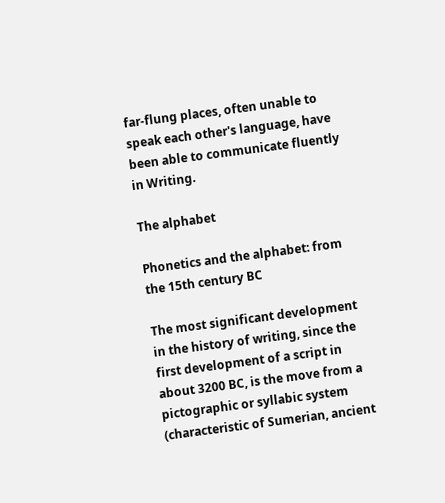far-flung places, often unable to speak each other's language, have been able to communicate fluently in Writing.

The alphabet

Phonetics and the alphabet: from the 15th century BC

The most significant development in the history of writing, since the first development of a script in about 3200 BC, is the move from a pictographic or syllabic system (characteristic of Sumerian, ancient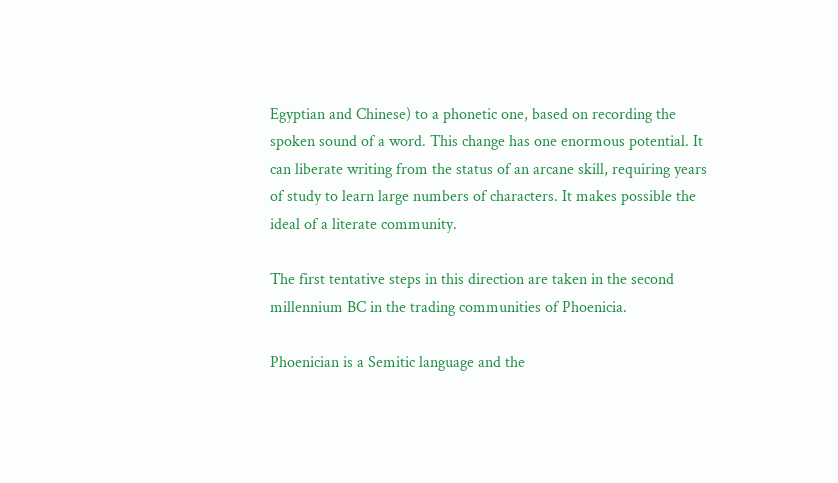Egyptian and Chinese) to a phonetic one, based on recording the spoken sound of a word. This change has one enormous potential. It can liberate writing from the status of an arcane skill, requiring years of study to learn large numbers of characters. It makes possible the ideal of a literate community.

The first tentative steps in this direction are taken in the second millennium BC in the trading communities of Phoenicia.

Phoenician is a Semitic language and the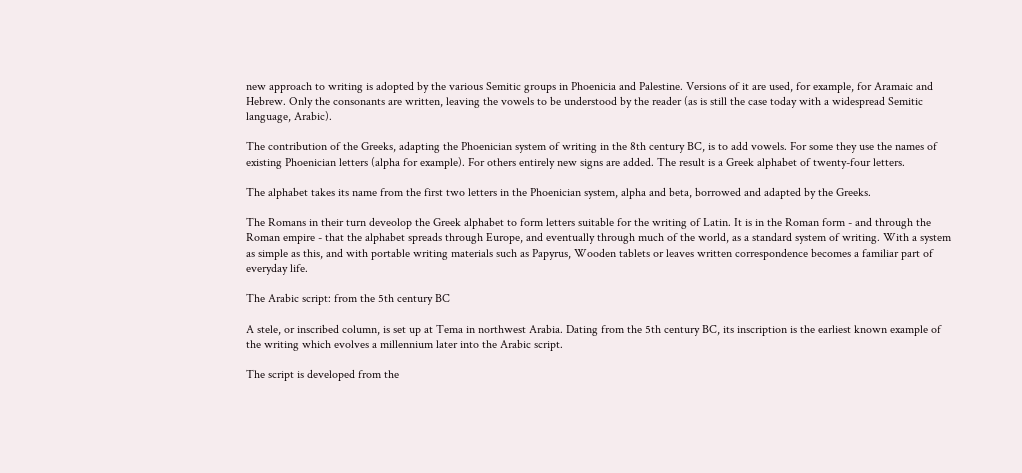new approach to writing is adopted by the various Semitic groups in Phoenicia and Palestine. Versions of it are used, for example, for Aramaic and Hebrew. Only the consonants are written, leaving the vowels to be understood by the reader (as is still the case today with a widespread Semitic language, Arabic).

The contribution of the Greeks, adapting the Phoenician system of writing in the 8th century BC, is to add vowels. For some they use the names of existing Phoenician letters (alpha for example). For others entirely new signs are added. The result is a Greek alphabet of twenty-four letters.

The alphabet takes its name from the first two letters in the Phoenician system, alpha and beta, borrowed and adapted by the Greeks.

The Romans in their turn deveolop the Greek alphabet to form letters suitable for the writing of Latin. It is in the Roman form - and through the Roman empire - that the alphabet spreads through Europe, and eventually through much of the world, as a standard system of writing. With a system as simple as this, and with portable writing materials such as Papyrus, Wooden tablets or leaves written correspondence becomes a familiar part of everyday life.

The Arabic script: from the 5th century BC

A stele, or inscribed column, is set up at Tema in northwest Arabia. Dating from the 5th century BC, its inscription is the earliest known example of the writing which evolves a millennium later into the Arabic script.

The script is developed from the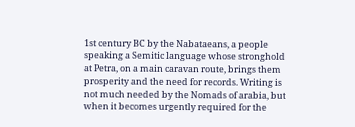1st century BC by the Nabataeans, a people speaking a Semitic language whose stronghold at Petra, on a main caravan route, brings them prosperity and the need for records. Writing is not much needed by the Nomads of arabia, but when it becomes urgently required for the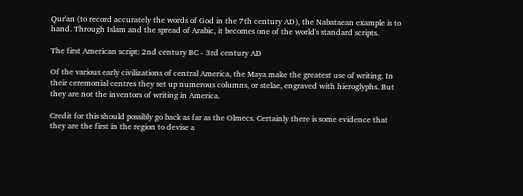Qur'an (to record accurately the words of God in the 7th century AD), the Nabataean example is to hand. Through Islam and the spread of Arabic, it becomes one of the world's standard scripts.

The first American script: 2nd century BC - 3rd century AD

Of the various early civilizations of central America, the Maya make the greatest use of writing. In their ceremonial centres they set up numerous columns, or stelae, engraved with hieroglyphs. But they are not the inventors of writing in America.

Credit for this should possibly go back as far as the Olmecs. Certainly there is some evidence that they are the first in the region to devise a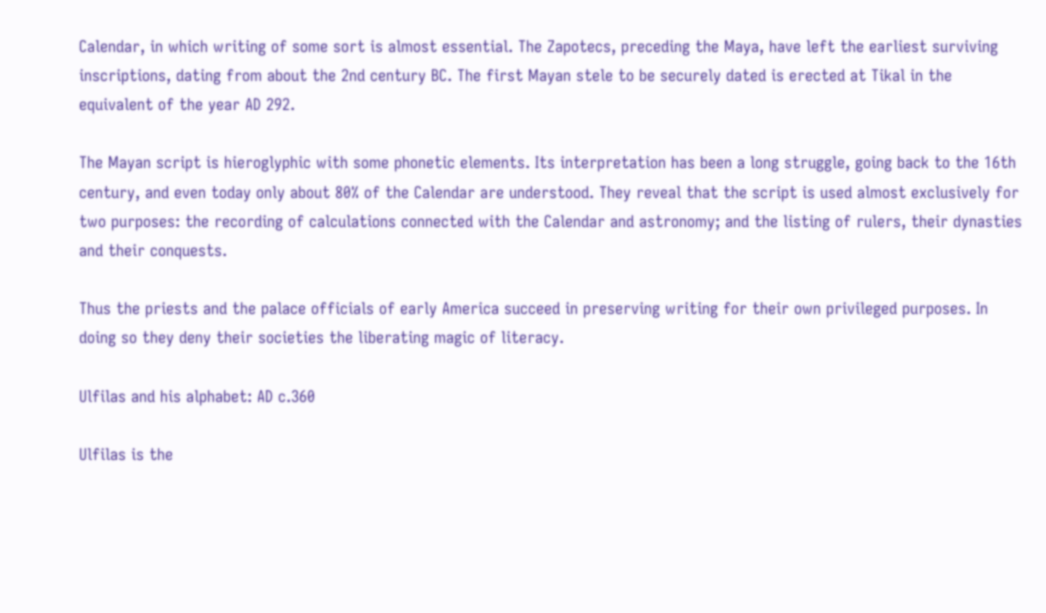Calendar, in which writing of some sort is almost essential. The Zapotecs, preceding the Maya, have left the earliest surviving inscriptions, dating from about the 2nd century BC. The first Mayan stele to be securely dated is erected at Tikal in the equivalent of the year AD 292.

The Mayan script is hieroglyphic with some phonetic elements. Its interpretation has been a long struggle, going back to the 16th century, and even today only about 80% of the Calendar are understood. They reveal that the script is used almost exclusively for two purposes: the recording of calculations connected with the Calendar and astronomy; and the listing of rulers, their dynasties and their conquests.

Thus the priests and the palace officials of early America succeed in preserving writing for their own privileged purposes. In doing so they deny their societies the liberating magic of literacy.

Ulfilas and his alphabet: AD c.360

Ulfilas is the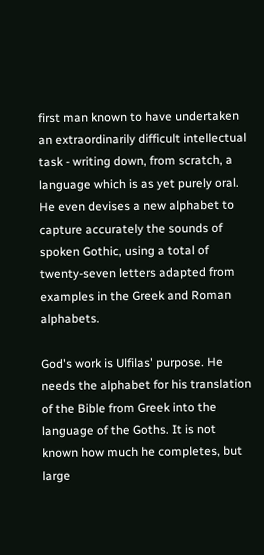first man known to have undertaken an extraordinarily difficult intellectual task - writing down, from scratch, a language which is as yet purely oral. He even devises a new alphabet to capture accurately the sounds of spoken Gothic, using a total of twenty-seven letters adapted from examples in the Greek and Roman alphabets.

God's work is Ulfilas' purpose. He needs the alphabet for his translation of the Bible from Greek into the language of the Goths. It is not known how much he completes, but large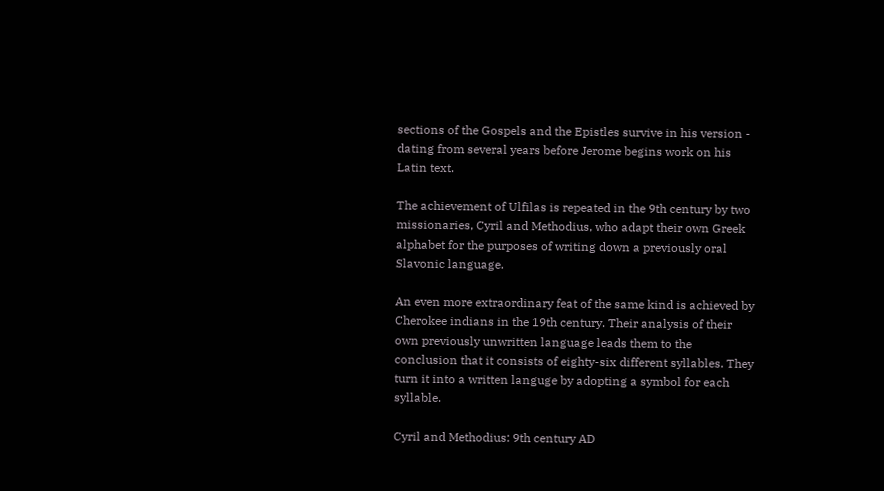sections of the Gospels and the Epistles survive in his version - dating from several years before Jerome begins work on his Latin text.

The achievement of Ulfilas is repeated in the 9th century by two missionaries, Cyril and Methodius, who adapt their own Greek alphabet for the purposes of writing down a previously oral Slavonic language.

An even more extraordinary feat of the same kind is achieved by Cherokee indians in the 19th century. Their analysis of their own previously unwritten language leads them to the conclusion that it consists of eighty-six different syllables. They turn it into a written languge by adopting a symbol for each syllable.

Cyril and Methodius: 9th century AD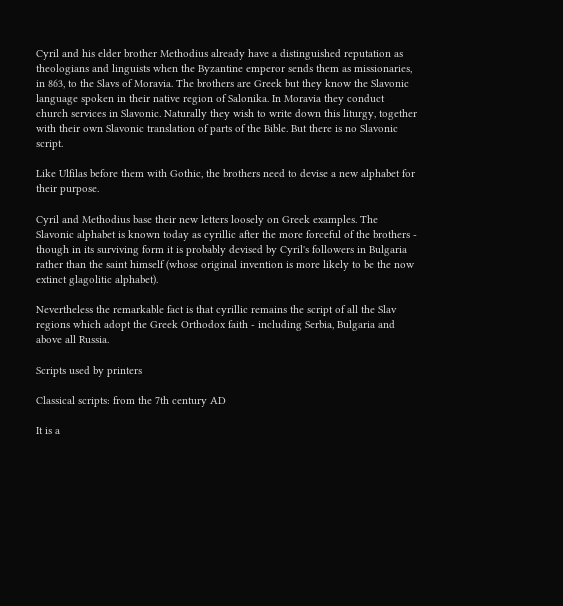Cyril and his elder brother Methodius already have a distinguished reputation as theologians and linguists when the Byzantine emperor sends them as missionaries, in 863, to the Slavs of Moravia. The brothers are Greek but they know the Slavonic language spoken in their native region of Salonika. In Moravia they conduct church services in Slavonic. Naturally they wish to write down this liturgy, together with their own Slavonic translation of parts of the Bible. But there is no Slavonic script.

Like Ulfilas before them with Gothic, the brothers need to devise a new alphabet for their purpose.

Cyril and Methodius base their new letters loosely on Greek examples. The Slavonic alphabet is known today as cyrillic after the more forceful of the brothers - though in its surviving form it is probably devised by Cyril's followers in Bulgaria rather than the saint himself (whose original invention is more likely to be the now extinct glagolitic alphabet).

Nevertheless the remarkable fact is that cyrillic remains the script of all the Slav regions which adopt the Greek Orthodox faith - including Serbia, Bulgaria and above all Russia.

Scripts used by printers

Classical scripts: from the 7th century AD

It is a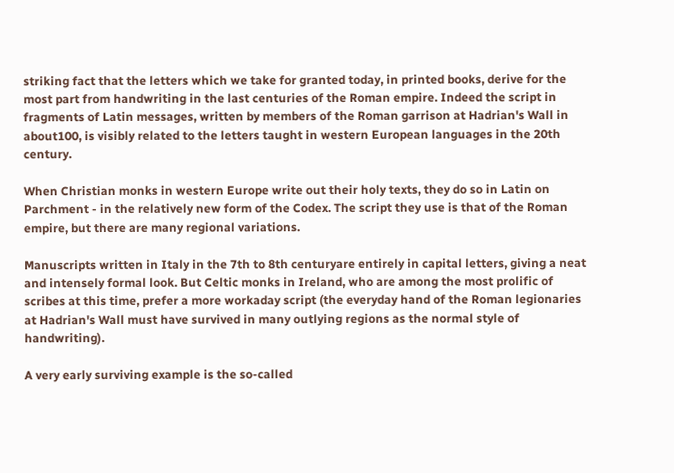striking fact that the letters which we take for granted today, in printed books, derive for the most part from handwriting in the last centuries of the Roman empire. Indeed the script in fragments of Latin messages, written by members of the Roman garrison at Hadrian's Wall in about100, is visibly related to the letters taught in western European languages in the 20th century.

When Christian monks in western Europe write out their holy texts, they do so in Latin on Parchment - in the relatively new form of the Codex. The script they use is that of the Roman empire, but there are many regional variations.

Manuscripts written in Italy in the 7th to 8th centuryare entirely in capital letters, giving a neat and intensely formal look. But Celtic monks in Ireland, who are among the most prolific of scribes at this time, prefer a more workaday script (the everyday hand of the Roman legionaries at Hadrian's Wall must have survived in many outlying regions as the normal style of handwriting).

A very early surviving example is the so-called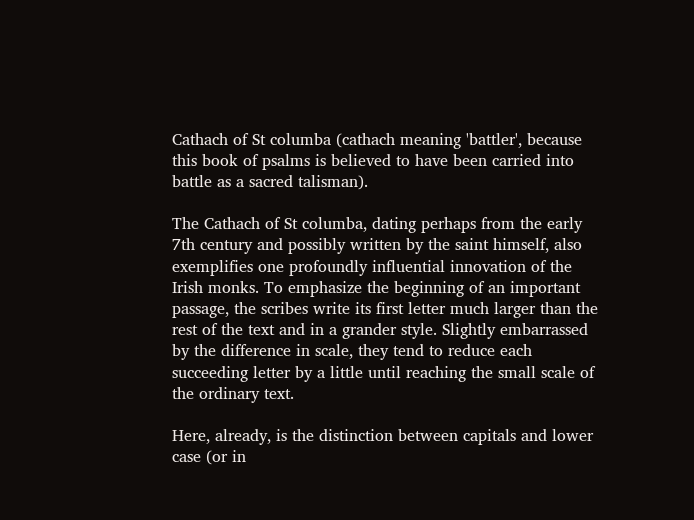Cathach of St columba (cathach meaning 'battler', because this book of psalms is believed to have been carried into battle as a sacred talisman).

The Cathach of St columba, dating perhaps from the early 7th century and possibly written by the saint himself, also exemplifies one profoundly influential innovation of the Irish monks. To emphasize the beginning of an important passage, the scribes write its first letter much larger than the rest of the text and in a grander style. Slightly embarrassed by the difference in scale, they tend to reduce each succeeding letter by a little until reaching the small scale of the ordinary text.

Here, already, is the distinction between capitals and lower case (or in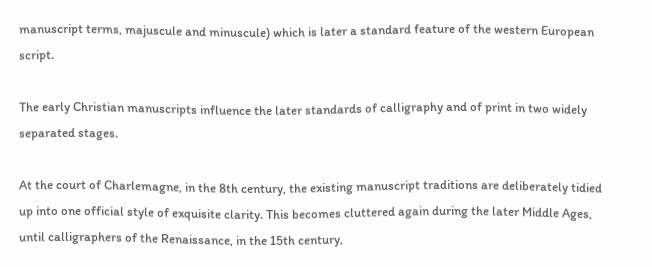manuscript terms, majuscule and minuscule) which is later a standard feature of the western European script.

The early Christian manuscripts influence the later standards of calligraphy and of print in two widely separated stages.

At the court of Charlemagne, in the 8th century, the existing manuscript traditions are deliberately tidied up into one official style of exquisite clarity. This becomes cluttered again during the later Middle Ages, until calligraphers of the Renaissance, in the 15th century,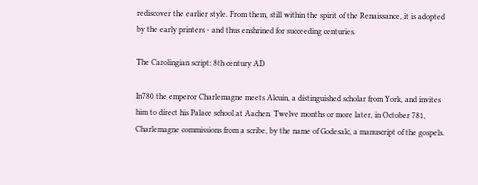rediscover the earlier style. From them, still within the spirit of the Renaissance, it is adopted by the early printers - and thus enshrined for succeeding centuries.

The Carolingian script: 8th century AD

In780 the emperor Charlemagne meets Alcuin, a distinguished scholar from York, and invites him to direct his Palace school at Aachen. Twelve months or more later, in October 781, Charlemagne commissions from a scribe, by the name of Godesalc, a manuscript of the gospels.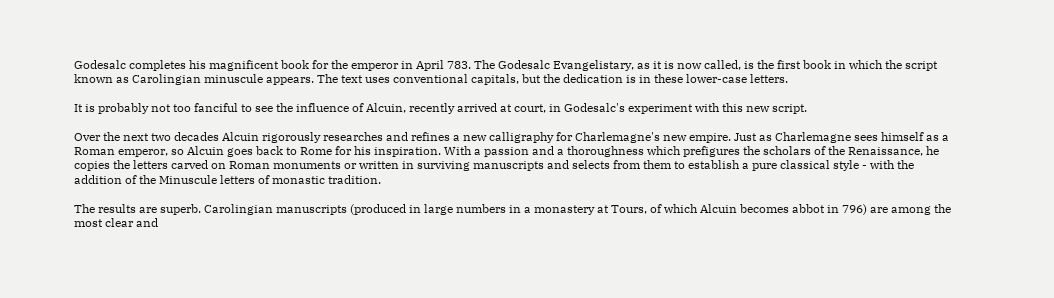Godesalc completes his magnificent book for the emperor in April 783. The Godesalc Evangelistary, as it is now called, is the first book in which the script known as Carolingian minuscule appears. The text uses conventional capitals, but the dedication is in these lower-case letters.

It is probably not too fanciful to see the influence of Alcuin, recently arrived at court, in Godesalc's experiment with this new script.

Over the next two decades Alcuin rigorously researches and refines a new calligraphy for Charlemagne's new empire. Just as Charlemagne sees himself as a Roman emperor, so Alcuin goes back to Rome for his inspiration. With a passion and a thoroughness which prefigures the scholars of the Renaissance, he copies the letters carved on Roman monuments or written in surviving manuscripts and selects from them to establish a pure classical style - with the addition of the Minuscule letters of monastic tradition.

The results are superb. Carolingian manuscripts (produced in large numbers in a monastery at Tours, of which Alcuin becomes abbot in 796) are among the most clear and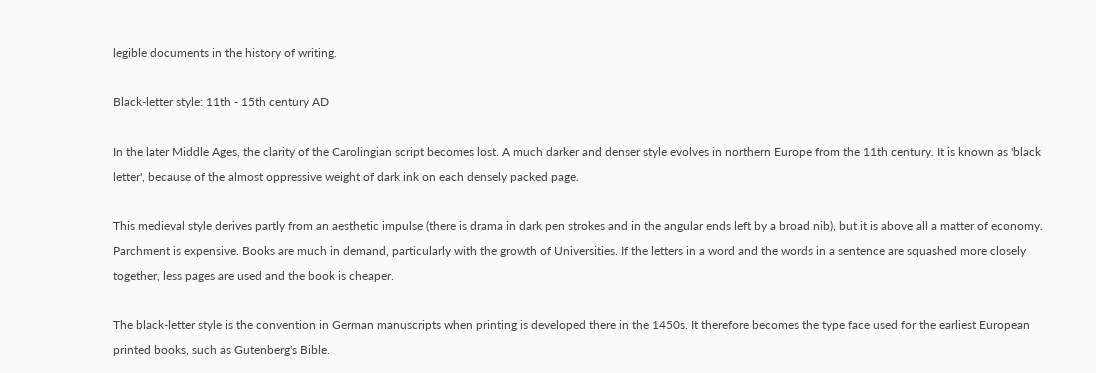legible documents in the history of writing.

Black-letter style: 11th - 15th century AD

In the later Middle Ages, the clarity of the Carolingian script becomes lost. A much darker and denser style evolves in northern Europe from the 11th century. It is known as 'black letter', because of the almost oppressive weight of dark ink on each densely packed page.

This medieval style derives partly from an aesthetic impulse (there is drama in dark pen strokes and in the angular ends left by a broad nib), but it is above all a matter of economy. Parchment is expensive. Books are much in demand, particularly with the growth of Universities. If the letters in a word and the words in a sentence are squashed more closely together, less pages are used and the book is cheaper.

The black-letter style is the convention in German manuscripts when printing is developed there in the 1450s. It therefore becomes the type face used for the earliest European printed books, such as Gutenberg's Bible.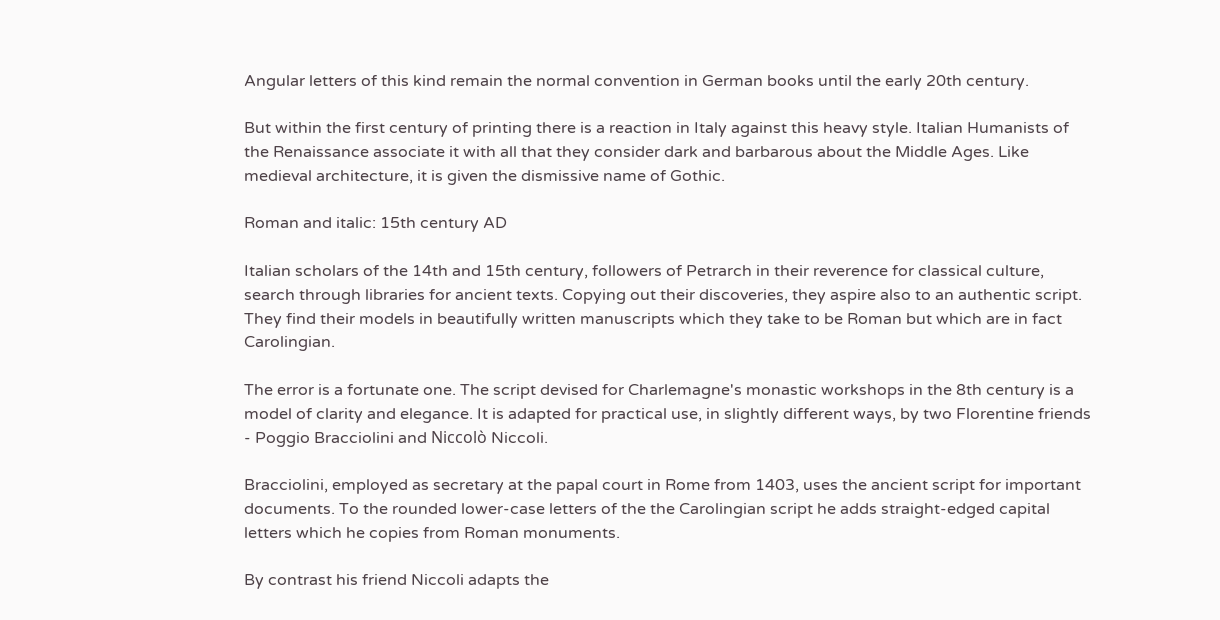Angular letters of this kind remain the normal convention in German books until the early 20th century.

But within the first century of printing there is a reaction in Italy against this heavy style. Italian Humanists of the Renaissance associate it with all that they consider dark and barbarous about the Middle Ages. Like medieval architecture, it is given the dismissive name of Gothic.

Roman and italic: 15th century AD

Italian scholars of the 14th and 15th century, followers of Petrarch in their reverence for classical culture, search through libraries for ancient texts. Copying out their discoveries, they aspire also to an authentic script. They find their models in beautifully written manuscripts which they take to be Roman but which are in fact Carolingian.

The error is a fortunate one. The script devised for Charlemagne's monastic workshops in the 8th century is a model of clarity and elegance. It is adapted for practical use, in slightly different ways, by two Florentine friends - Poggio Bracciolini and Niccolò Niccoli.

Bracciolini, employed as secretary at the papal court in Rome from 1403, uses the ancient script for important documents. To the rounded lower-case letters of the the Carolingian script he adds straight-edged capital letters which he copies from Roman monuments.

By contrast his friend Niccoli adapts the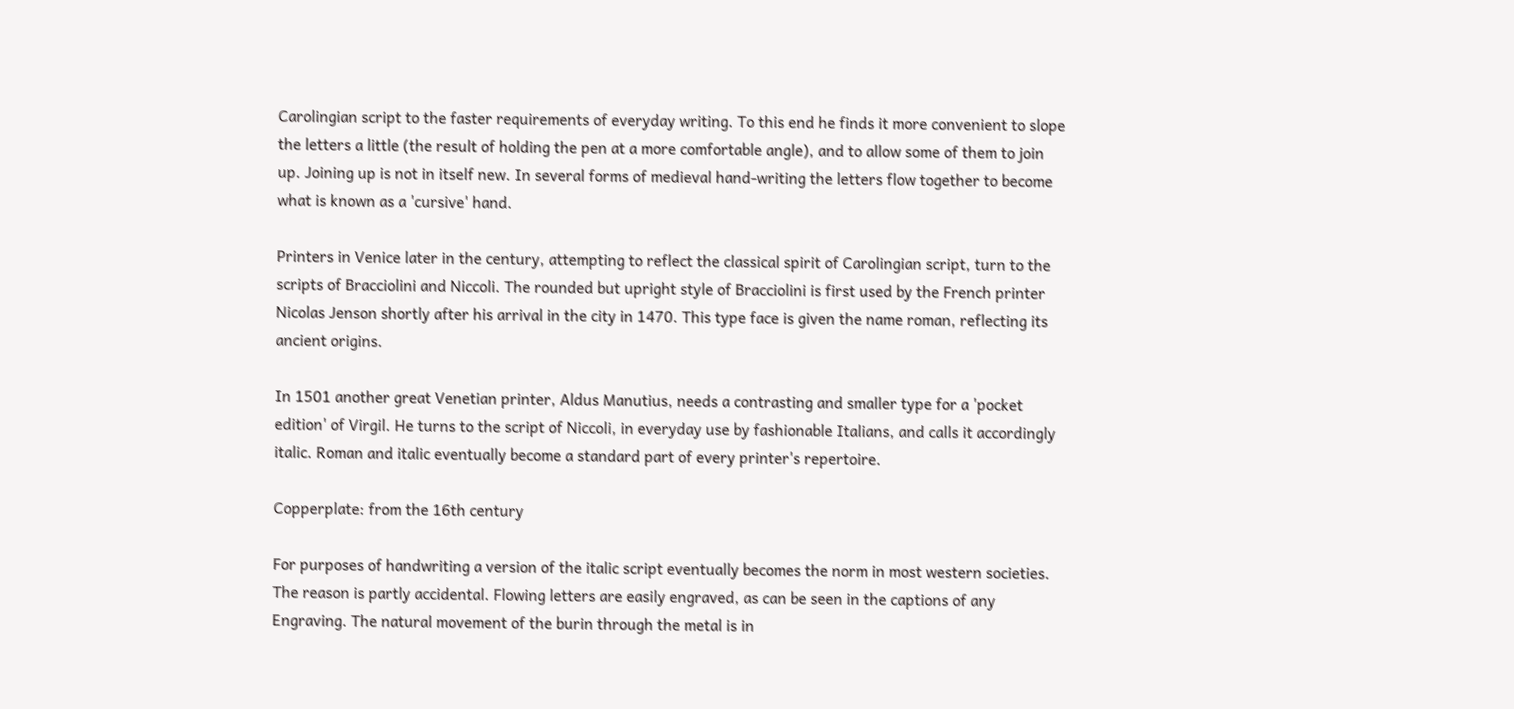Carolingian script to the faster requirements of everyday writing. To this end he finds it more convenient to slope the letters a little (the result of holding the pen at a more comfortable angle), and to allow some of them to join up. Joining up is not in itself new. In several forms of medieval hand-writing the letters flow together to become what is known as a 'cursive' hand.

Printers in Venice later in the century, attempting to reflect the classical spirit of Carolingian script, turn to the scripts of Bracciolini and Niccoli. The rounded but upright style of Bracciolini is first used by the French printer Nicolas Jenson shortly after his arrival in the city in 1470. This type face is given the name roman, reflecting its ancient origins.

In 1501 another great Venetian printer, Aldus Manutius, needs a contrasting and smaller type for a 'pocket edition' of Virgil. He turns to the script of Niccoli, in everyday use by fashionable Italians, and calls it accordingly italic. Roman and italic eventually become a standard part of every printer's repertoire.

Copperplate: from the 16th century

For purposes of handwriting a version of the italic script eventually becomes the norm in most western societies. The reason is partly accidental. Flowing letters are easily engraved, as can be seen in the captions of any Engraving. The natural movement of the burin through the metal is in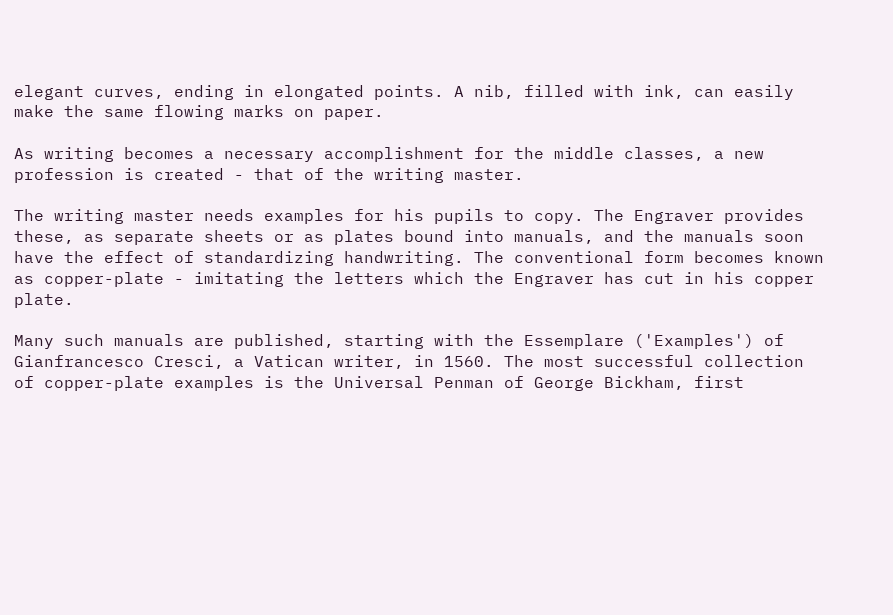elegant curves, ending in elongated points. A nib, filled with ink, can easily make the same flowing marks on paper.

As writing becomes a necessary accomplishment for the middle classes, a new profession is created - that of the writing master.

The writing master needs examples for his pupils to copy. The Engraver provides these, as separate sheets or as plates bound into manuals, and the manuals soon have the effect of standardizing handwriting. The conventional form becomes known as copper-plate - imitating the letters which the Engraver has cut in his copper plate.

Many such manuals are published, starting with the Essemplare ('Examples') of Gianfrancesco Cresci, a Vatican writer, in 1560. The most successful collection of copper-plate examples is the Universal Penman of George Bickham, first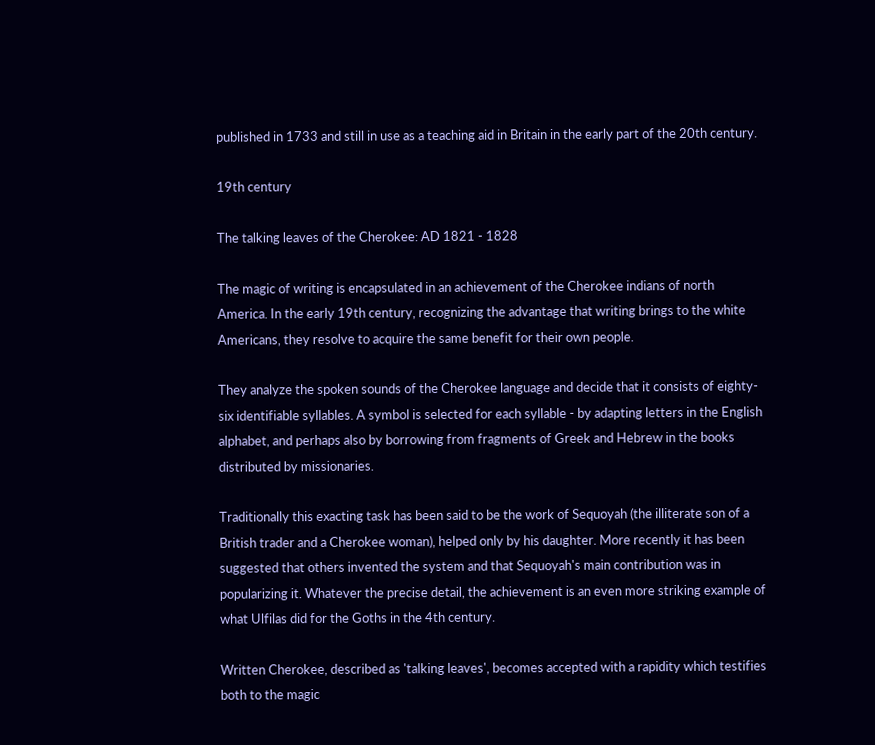published in 1733 and still in use as a teaching aid in Britain in the early part of the 20th century.

19th century

The talking leaves of the Cherokee: AD 1821 - 1828

The magic of writing is encapsulated in an achievement of the Cherokee indians of north America. In the early 19th century, recognizing the advantage that writing brings to the white Americans, they resolve to acquire the same benefit for their own people.

They analyze the spoken sounds of the Cherokee language and decide that it consists of eighty-six identifiable syllables. A symbol is selected for each syllable - by adapting letters in the English alphabet, and perhaps also by borrowing from fragments of Greek and Hebrew in the books distributed by missionaries.

Traditionally this exacting task has been said to be the work of Sequoyah (the illiterate son of a British trader and a Cherokee woman), helped only by his daughter. More recently it has been suggested that others invented the system and that Sequoyah's main contribution was in popularizing it. Whatever the precise detail, the achievement is an even more striking example of what Ulfilas did for the Goths in the 4th century.

Written Cherokee, described as 'talking leaves', becomes accepted with a rapidity which testifies both to the magic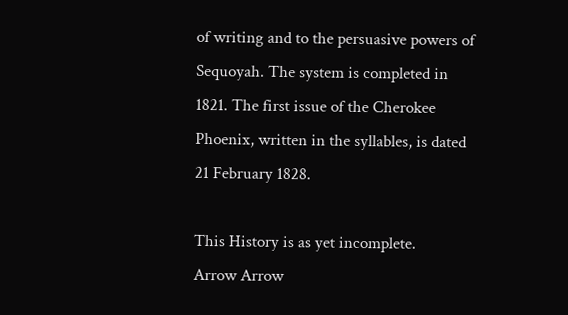of writing and to the persuasive powers of Sequoyah. The system is completed in 1821. The first issue of the Cherokee Phoenix, written in the syllables, is dated 21 February 1828.

This History is as yet incomplete.
Arrow Arrow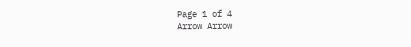Page 1 of 4
Arrow Arrow